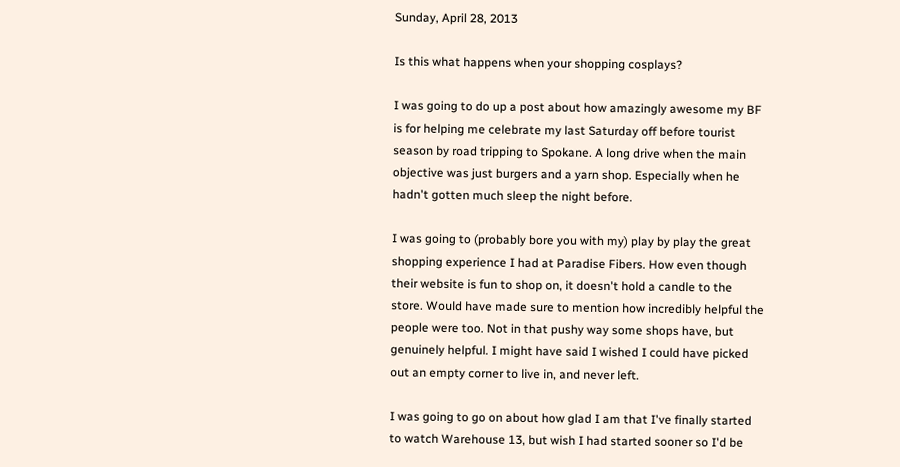Sunday, April 28, 2013

Is this what happens when your shopping cosplays?

I was going to do up a post about how amazingly awesome my BF is for helping me celebrate my last Saturday off before tourist season by road tripping to Spokane. A long drive when the main objective was just burgers and a yarn shop. Especially when he hadn't gotten much sleep the night before.

I was going to (probably bore you with my) play by play the great shopping experience I had at Paradise Fibers. How even though their website is fun to shop on, it doesn't hold a candle to the store. Would have made sure to mention how incredibly helpful the people were too. Not in that pushy way some shops have, but genuinely helpful. I might have said I wished I could have picked out an empty corner to live in, and never left.

I was going to go on about how glad I am that I've finally started to watch Warehouse 13, but wish I had started sooner so I'd be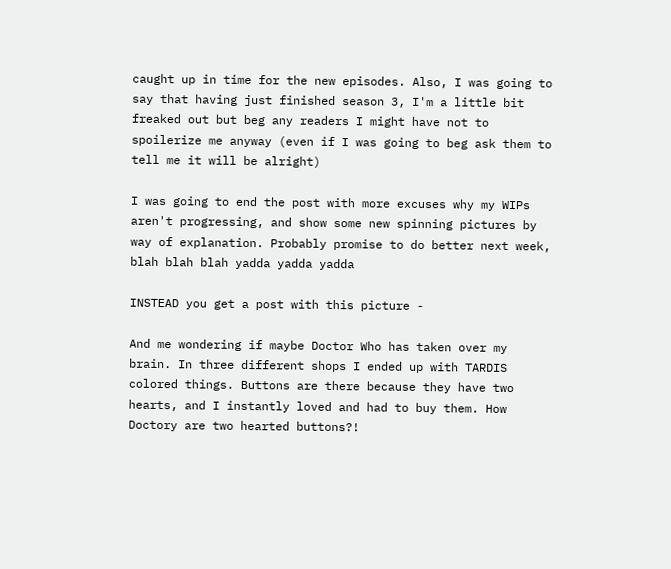caught up in time for the new episodes. Also, I was going to say that having just finished season 3, I'm a little bit freaked out but beg any readers I might have not to spoilerize me anyway (even if I was going to beg ask them to tell me it will be alright)

I was going to end the post with more excuses why my WIPs aren't progressing, and show some new spinning pictures by way of explanation. Probably promise to do better next week, blah blah blah yadda yadda yadda

INSTEAD you get a post with this picture -

And me wondering if maybe Doctor Who has taken over my brain. In three different shops I ended up with TARDIS colored things. Buttons are there because they have two hearts, and I instantly loved and had to buy them. How Doctory are two hearted buttons?!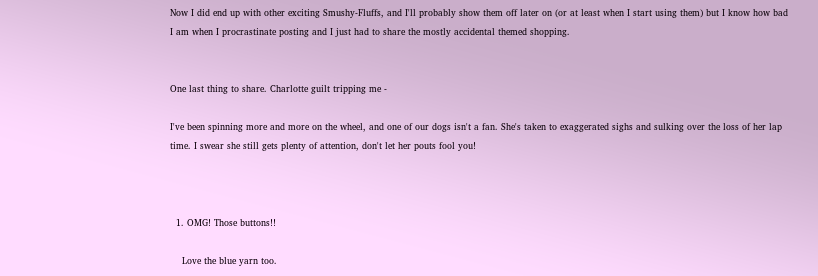Now I did end up with other exciting Smushy-Fluffs, and I'll probably show them off later on (or at least when I start using them) but I know how bad I am when I procrastinate posting and I just had to share the mostly accidental themed shopping.


One last thing to share. Charlotte guilt tripping me -

I've been spinning more and more on the wheel, and one of our dogs isn't a fan. She's taken to exaggerated sighs and sulking over the loss of her lap time. I swear she still gets plenty of attention, don't let her pouts fool you!



  1. OMG! Those buttons!!

    Love the blue yarn too.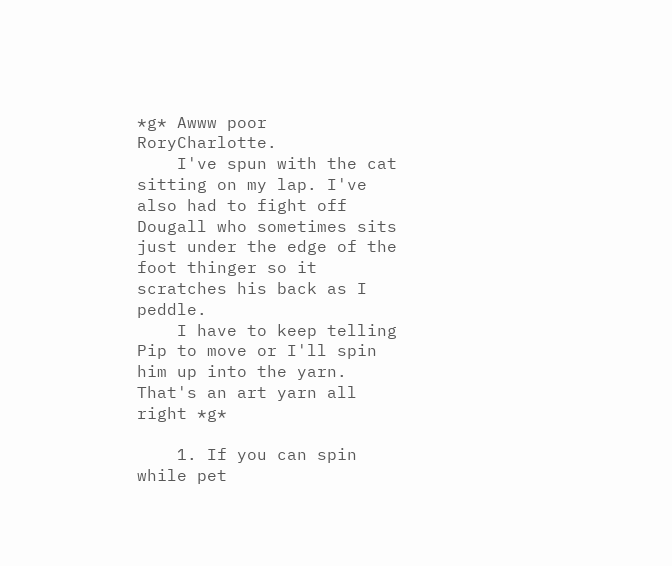*g* Awww poor RoryCharlotte.
    I've spun with the cat sitting on my lap. I've also had to fight off Dougall who sometimes sits just under the edge of the foot thinger so it scratches his back as I peddle.
    I have to keep telling Pip to move or I'll spin him up into the yarn. That's an art yarn all right *g*

    1. If you can spin while pet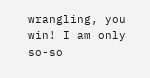wrangling, you win! I am only so-so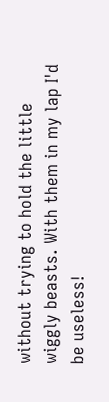without trying to hold the little wiggly beasts. With them in my lap I'd be useless!